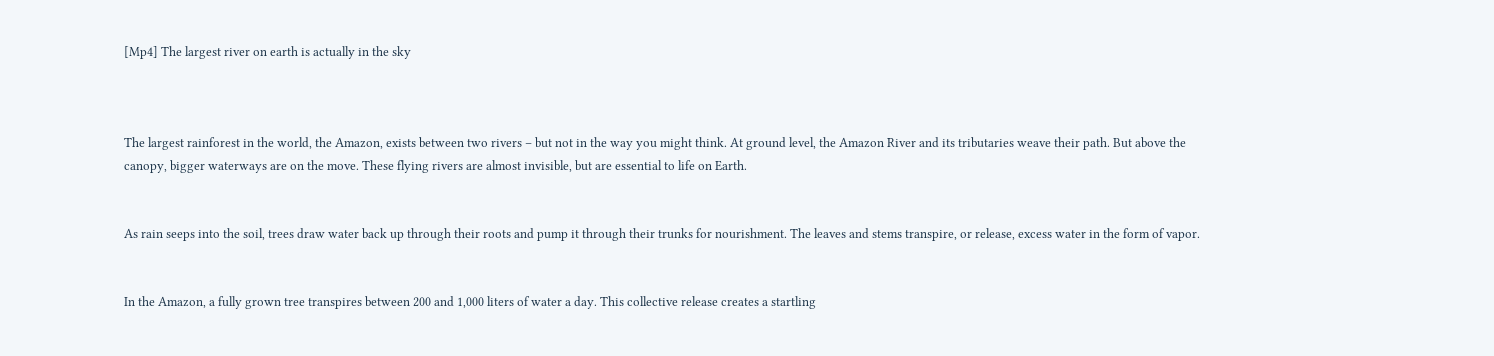[Mp4] The largest river on earth is actually in the sky



The largest rainforest in the world, the Amazon, exists between two rivers – but not in the way you might think. At ground level, the Amazon River and its tributaries weave their path. But above the canopy, bigger waterways are on the move. These flying rivers are almost invisible, but are essential to life on Earth.


As rain seeps into the soil, trees draw water back up through their roots and pump it through their trunks for nourishment. The leaves and stems transpire, or release, excess water in the form of vapor.


In the Amazon, a fully grown tree transpires between 200 and 1,000 liters of water a day. This collective release creates a startling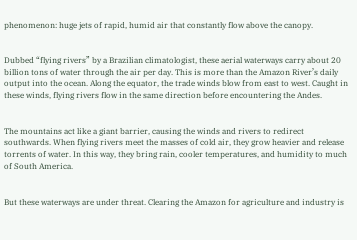phenomenon: huge jets of rapid, humid air that constantly flow above the canopy.


Dubbed “flying rivers” by a Brazilian climatologist, these aerial waterways carry about 20 billion tons of water through the air per day. This is more than the Amazon River’s daily output into the ocean. Along the equator, the trade winds blow from east to west. Caught in these winds, flying rivers flow in the same direction before encountering the Andes.


The mountains act like a giant barrier, causing the winds and rivers to redirect southwards. When flying rivers meet the masses of cold air, they grow heavier and release torrents of water. In this way, they bring rain, cooler temperatures, and humidity to much of South America.


But these waterways are under threat. Clearing the Amazon for agriculture and industry is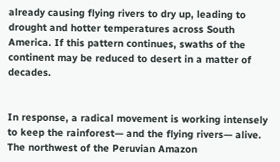already causing flying rivers to dry up, leading to drought and hotter temperatures across South America. If this pattern continues, swaths of the continent may be reduced to desert in a matter of decades.


In response, a radical movement is working intensely to keep the rainforest— and the flying rivers— alive. The northwest of the Peruvian Amazon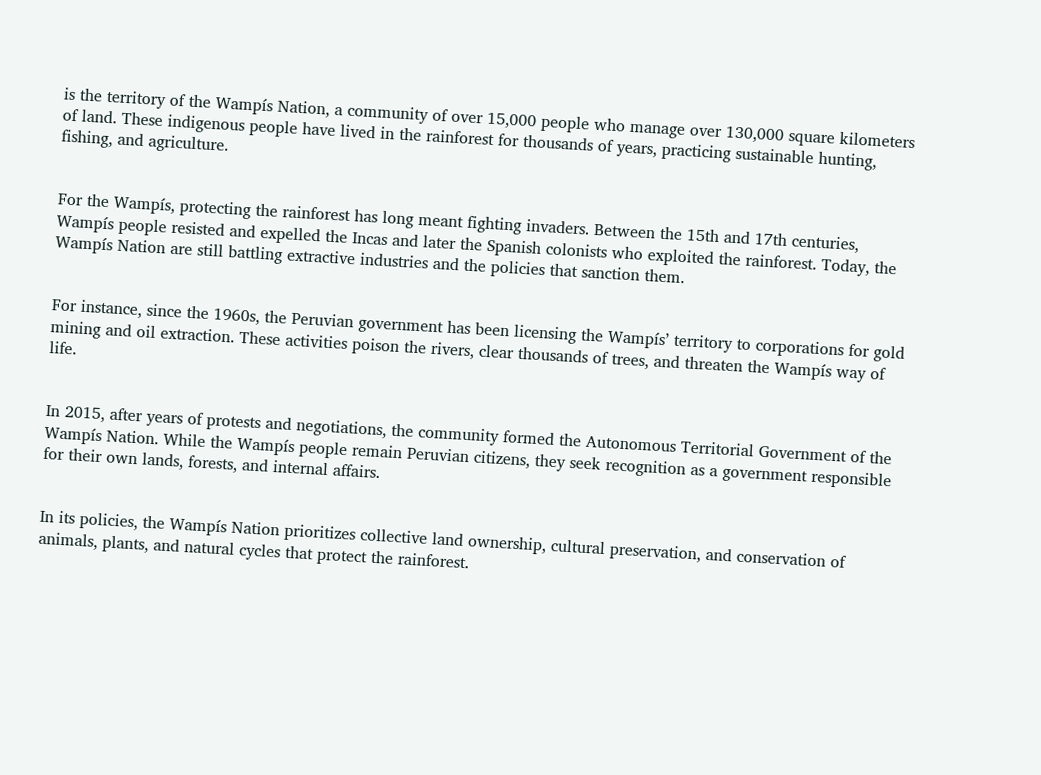is the territory of the Wampís Nation, a community of over 15,000 people who manage over 130,000 square kilometers of land. These indigenous people have lived in the rainforest for thousands of years, practicing sustainable hunting, fishing, and agriculture.


For the Wampís, protecting the rainforest has long meant fighting invaders. Between the 15th and 17th centuries, Wampís people resisted and expelled the Incas and later the Spanish colonists who exploited the rainforest. Today, the Wampís Nation are still battling extractive industries and the policies that sanction them.


For instance, since the 1960s, the Peruvian government has been licensing the Wampís’ territory to corporations for gold mining and oil extraction. These activities poison the rivers, clear thousands of trees, and threaten the Wampís way of life.


In 2015, after years of protests and negotiations, the community formed the Autonomous Territorial Government of the Wampís Nation. While the Wampís people remain Peruvian citizens, they seek recognition as a government responsible for their own lands, forests, and internal affairs.


In its policies, the Wampís Nation prioritizes collective land ownership, cultural preservation, and conservation of animals, plants, and natural cycles that protect the rainforest.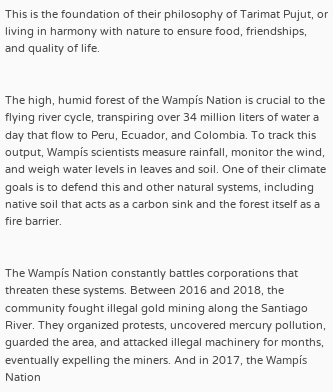This is the foundation of their philosophy of Tarimat Pujut, or living in harmony with nature to ensure food, friendships, and quality of life.


The high, humid forest of the Wampís Nation is crucial to the flying river cycle, transpiring over 34 million liters of water a day that flow to Peru, Ecuador, and Colombia. To track this output, Wampís scientists measure rainfall, monitor the wind, and weigh water levels in leaves and soil. One of their climate goals is to defend this and other natural systems, including native soil that acts as a carbon sink and the forest itself as a fire barrier.


The Wampís Nation constantly battles corporations that threaten these systems. Between 2016 and 2018, the community fought illegal gold mining along the Santiago River. They organized protests, uncovered mercury pollution, guarded the area, and attacked illegal machinery for months, eventually expelling the miners. And in 2017, the Wampís Nation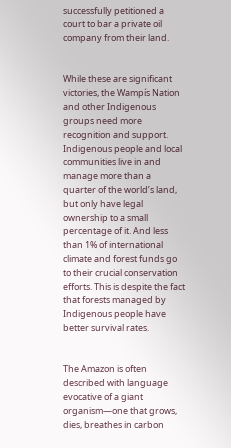successfully petitioned a court to bar a private oil company from their land.


While these are significant victories, the Wampís Nation and other Indigenous groups need more recognition and support. Indigenous people and local communities live in and manage more than a quarter of the world’s land, but only have legal ownership to a small percentage of it. And less than 1% of international climate and forest funds go to their crucial conservation efforts. This is despite the fact that forests managed by Indigenous people have better survival rates.


The Amazon is often described with language evocative of a giant organism—one that grows, dies, breathes in carbon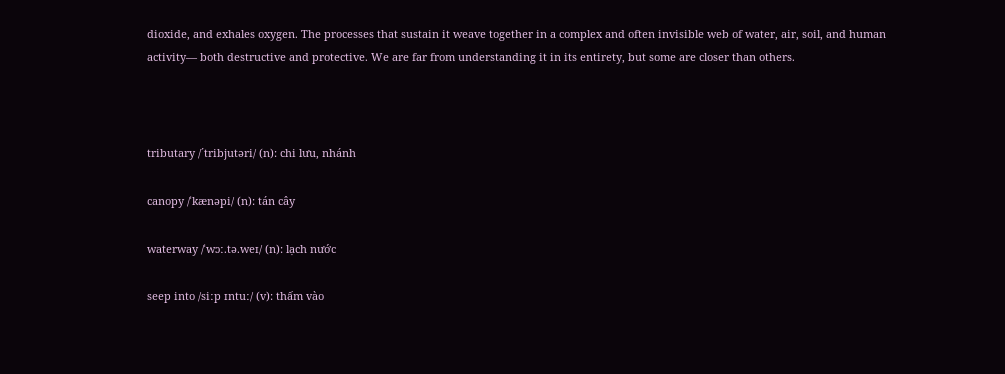dioxide, and exhales oxygen. The processes that sustain it weave together in a complex and often invisible web of water, air, soil, and human activity— both destructive and protective. We are far from understanding it in its entirety, but some are closer than others.



tributary /´tribjutəri/ (n): chi lưu, nhánh

canopy /ˈkænəpi/ (n): tán cây

waterway /ˈwɔː.tə.weɪ/ (n): lạch nước

seep into /siːp ɪntuː/ (v): thấm vào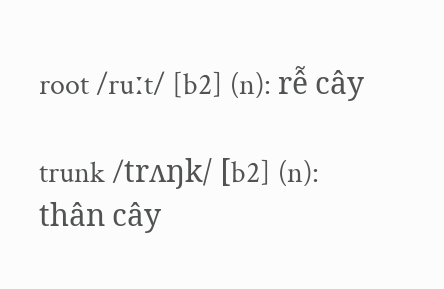root /ruːt/ [b2] (n): rễ cây

trunk /trʌŋk/ [b2] (n): thân cây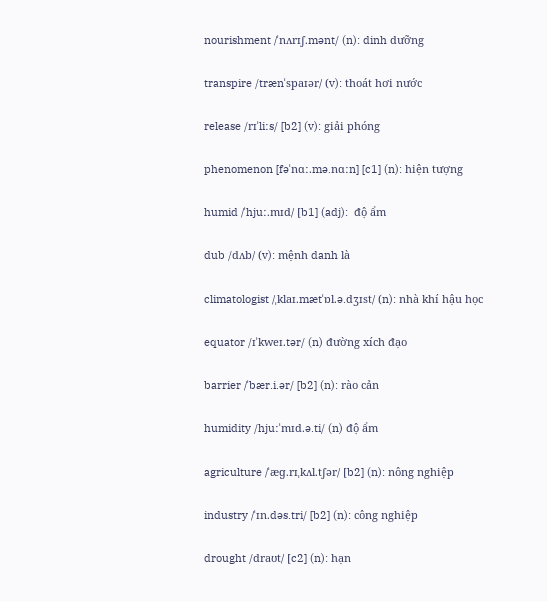nourishment /ˈnʌrɪʃ.mənt/ (n): dinh dưỡng

transpire /trænˈspaɪər/ (v): thoát hơi nước

release /rɪˈliːs/ [b2] (v): giải phóng

phenomenon [fəˈnɑː.mə.nɑːn] [c1] (n): hiện tượng

humid /ˈhjuː.mɪd/ [b1] (adj):  độ ẩm

dub /dʌb/ (v): mệnh danh là

climatologist /ˌklaɪ.mætˈɒl.ə.dʒɪst/ (n): nhà khí hậu học

equator /ɪˈkweɪ.tər/ (n) đường xích đạo

barrier /ˈbær.i.ər/ [b2] (n): rào cản

humidity /hjuːˈmɪd.ə.ti/ (n) độ ẩm

agriculture /ˈæɡ.rɪˌkʌl.tʃər/ [b2] (n): nông nghiệp

industry /ˈɪn.dəs.tri/ [b2] (n): công nghiệp

drought /draʊt/ [c2] (n): hạn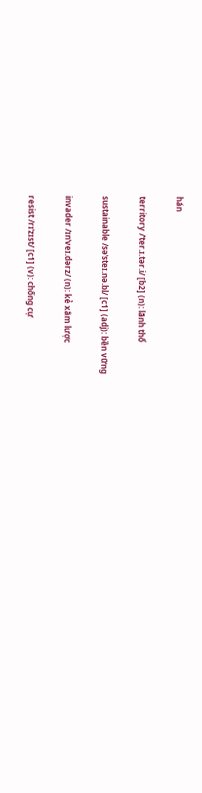hán

territory /ˈter.ɪ.tər.i/ [b2] (n): lãnh thổ

sustainable /səˈsteɪ.nə.bl̩/ [c1] (adj): bền vững

invader /ɪnˈveɪ.dərz/ (n): kẻ xâm lược

resist /rɪˈzɪst/ [c1] (v): chống cự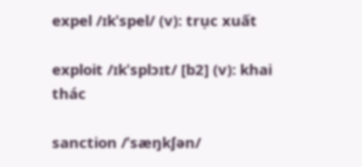expel /ɪkˈspel/ (v): trục xuất

exploit /ɪkˈsplɔɪt/ [b2] (v): khai thác

sanction /ˈsæŋkʃən/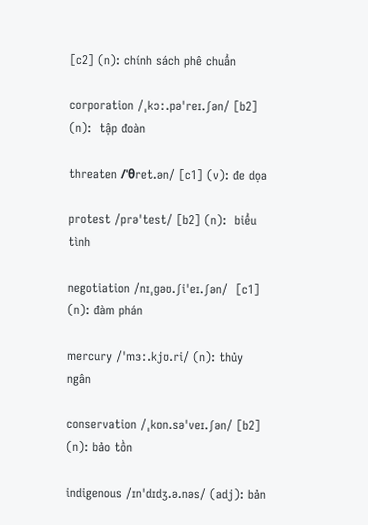[c2] (n): chính sách phê chuẩn

corporation /ˌkɔː.pəˈreɪ.ʃən/ [b2] (n):  tập đoàn

threaten /ˈθret.ən/ [c1] (v): đe dọa

protest /prəˈtest/ [b2] (n):  biểu tình

negotiation /nɪˌɡəʊ.ʃiˈeɪ.ʃən/  [c1] (n): đàm phán

mercury /ˈmɜː.kjʊ.ri/ (n): thủy ngân

conservation /ˌkɒn.səˈveɪ.ʃən/ [b2] (n): bảo tồn

indigenous /ɪnˈdɪdʒ.ə.nəs/ (adj): bản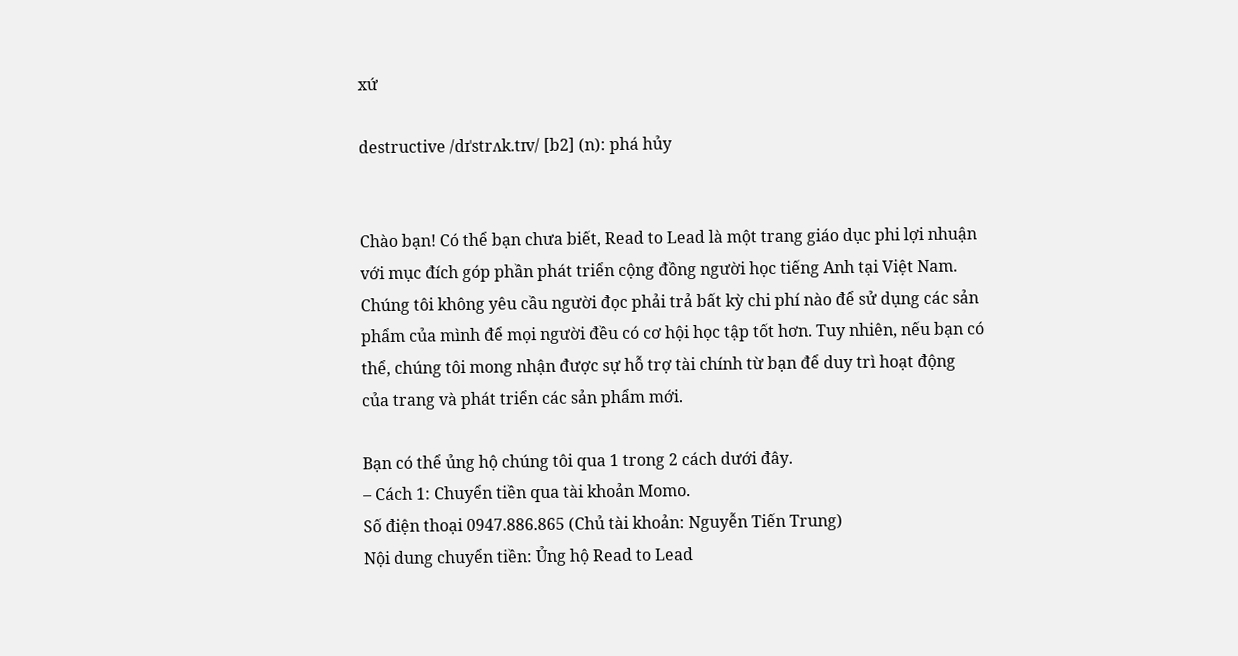xứ

destructive /dɪˈstrʌk.tɪv/ [b2] (n): phá hủy


Chào bạn! Có thể bạn chưa biết, Read to Lead là một trang giáo dục phi lợi nhuận với mục đích góp phần phát triển cộng đồng người học tiếng Anh tại Việt Nam. Chúng tôi không yêu cầu người đọc phải trả bất kỳ chi phí nào để sử dụng các sản phẩm của mình để mọi người đều có cơ hội học tập tốt hơn. Tuy nhiên, nếu bạn có thể, chúng tôi mong nhận được sự hỗ trợ tài chính từ bạn để duy trì hoạt động của trang và phát triển các sản phẩm mới.

Bạn có thể ủng hộ chúng tôi qua 1 trong 2 cách dưới đây.
– Cách 1: Chuyển tiền qua tài khoản Momo.
Số điện thoại 0947.886.865 (Chủ tài khoản: Nguyễn Tiến Trung)
Nội dung chuyển tiền: Ủng hộ Read to Lead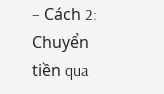– Cách 2: Chuyển tiền qua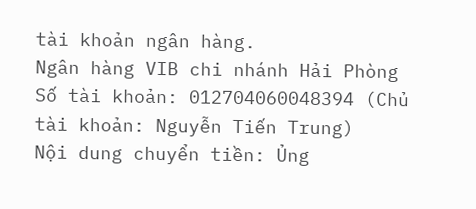tài khoản ngân hàng.
Ngân hàng VIB chi nhánh Hải Phòng
Số tài khoản: 012704060048394 (Chủ tài khoản: Nguyễn Tiến Trung)
Nội dung chuyển tiền: Ủng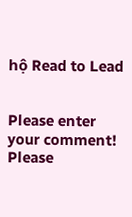hộ Read to Lead


Please enter your comment!
Please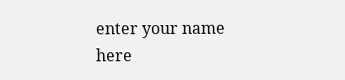enter your name here